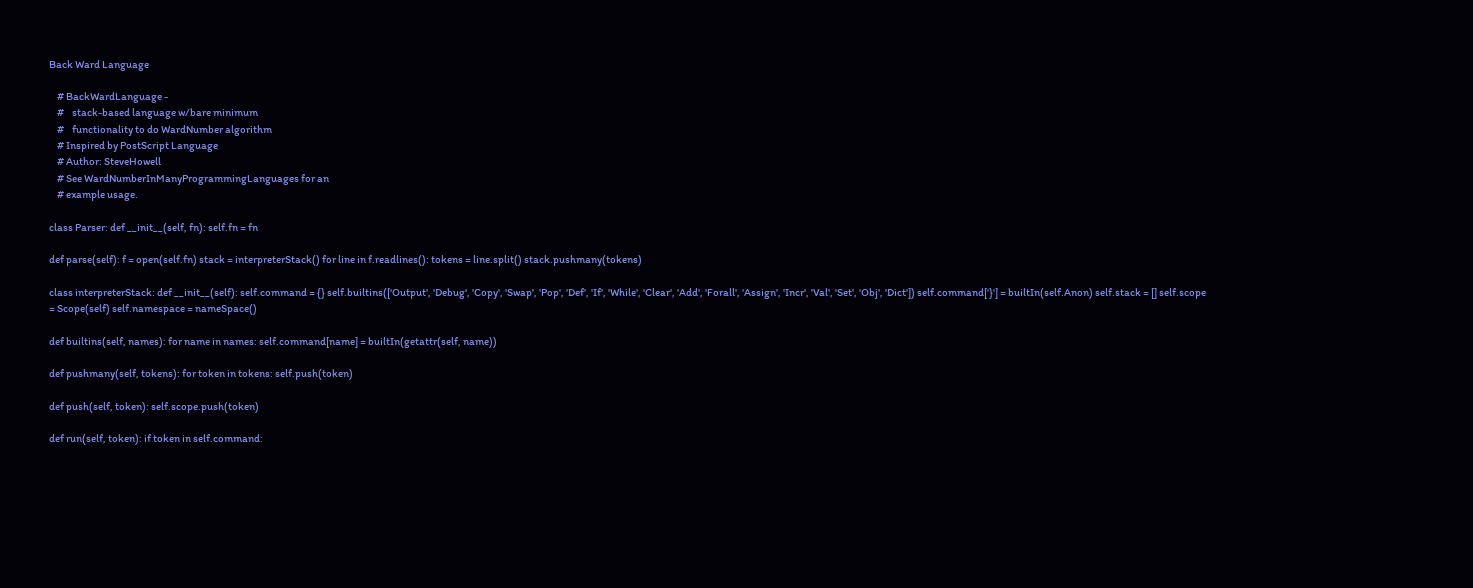Back Ward Language

    # BackWardLanguage -
    #    stack-based language w/bare minimum
    #    functionality to do WardNumber algorithm
    # Inspired by PostScript Language
    # Author: SteveHowell
    # See WardNumberInManyProgrammingLanguages for an
    # example usage.

class Parser: def __init__(self, fn): self.fn = fn

def parse(self): f = open(self.fn) stack = interpreterStack() for line in f.readlines(): tokens = line.split() stack.pushmany(tokens)

class interpreterStack: def __init__(self): self.command = {} self.builtins(['Output', 'Debug', 'Copy', 'Swap', 'Pop', 'Def', 'If', 'While', 'Clear', 'Add', 'Forall', 'Assign', 'Incr', 'Val', 'Set', 'Obj', 'Dict']) self.command['}'] = builtIn(self.Anon) self.stack = [] self.scope = Scope(self) self.namespace = nameSpace()

def builtins(self, names): for name in names: self.command[name] = builtIn(getattr(self, name))

def pushmany(self, tokens): for token in tokens: self.push(token)

def push(self, token): self.scope.push(token)

def run(self, token): if token in self.command: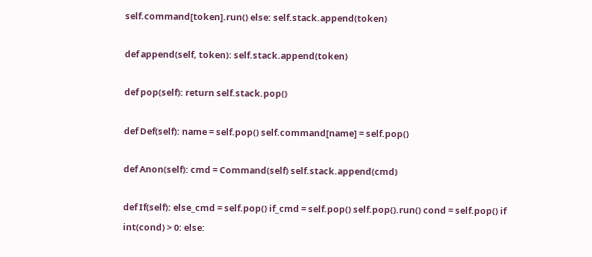self.command[token].run() else: self.stack.append(token)

def append(self, token): self.stack.append(token)

def pop(self): return self.stack.pop()

def Def(self): name = self.pop() self.command[name] = self.pop()

def Anon(self): cmd = Command(self) self.stack.append(cmd)

def If(self): else_cmd = self.pop() if_cmd = self.pop() self.pop().run() cond = self.pop() if int(cond) > 0: else: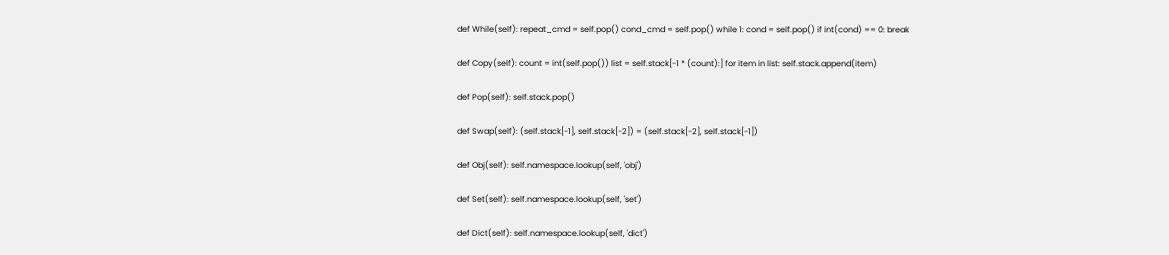def While(self): repeat_cmd = self.pop() cond_cmd = self.pop() while 1: cond = self.pop() if int(cond) == 0: break

def Copy(self): count = int(self.pop()) list = self.stack[-1 * (count):] for item in list: self.stack.append(item)

def Pop(self): self.stack.pop()

def Swap(self): (self.stack[-1], self.stack[-2]) = (self.stack[-2], self.stack[-1])

def Obj(self): self.namespace.lookup(self, 'obj')

def Set(self): self.namespace.lookup(self, 'set')

def Dict(self): self.namespace.lookup(self, 'dict')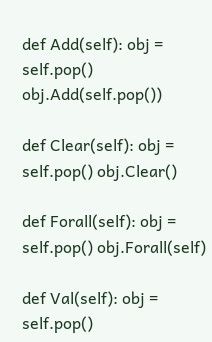def Add(self): obj = self.pop() obj.Add(self.pop())

def Clear(self): obj = self.pop() obj.Clear()

def Forall(self): obj = self.pop() obj.Forall(self)

def Val(self): obj = self.pop()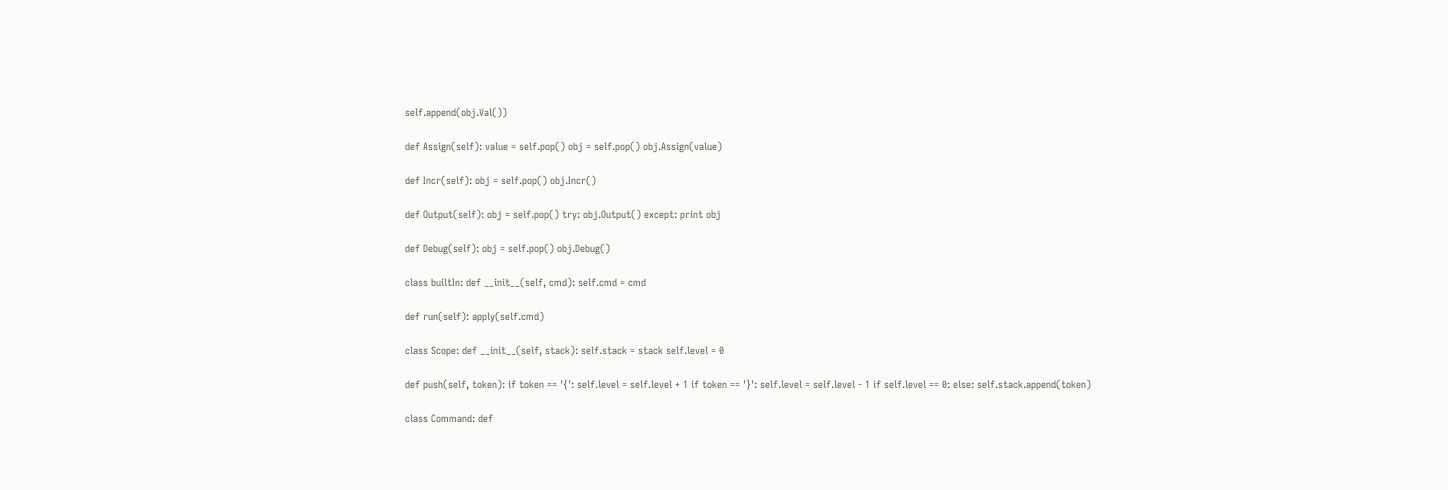self.append(obj.Val())

def Assign(self): value = self.pop() obj = self.pop() obj.Assign(value)

def Incr(self): obj = self.pop() obj.Incr()

def Output(self): obj = self.pop() try: obj.Output() except: print obj

def Debug(self): obj = self.pop() obj.Debug()

class builtIn: def __init__(self, cmd): self.cmd = cmd

def run(self): apply(self.cmd)

class Scope: def __init__(self, stack): self.stack = stack self.level = 0

def push(self, token): if token == '{': self.level = self.level + 1 if token == '}': self.level = self.level - 1 if self.level == 0: else: self.stack.append(token)

class Command: def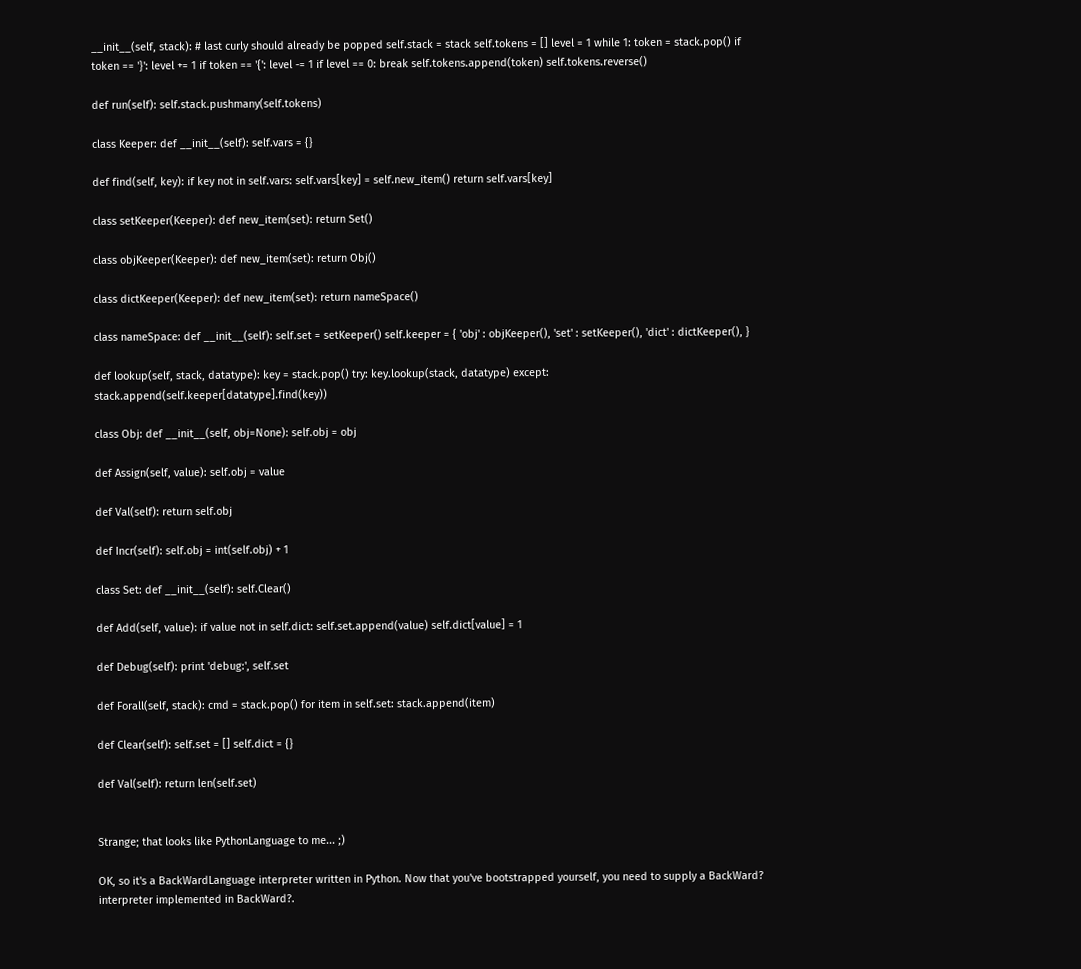__init__(self, stack): # last curly should already be popped self.stack = stack self.tokens = [] level = 1 while 1: token = stack.pop() if token == '}': level += 1 if token == '{': level -= 1 if level == 0: break self.tokens.append(token) self.tokens.reverse()

def run(self): self.stack.pushmany(self.tokens)

class Keeper: def __init__(self): self.vars = {}

def find(self, key): if key not in self.vars: self.vars[key] = self.new_item() return self.vars[key]

class setKeeper(Keeper): def new_item(set): return Set()

class objKeeper(Keeper): def new_item(set): return Obj()

class dictKeeper(Keeper): def new_item(set): return nameSpace()

class nameSpace: def __init__(self): self.set = setKeeper() self.keeper = { 'obj' : objKeeper(), 'set' : setKeeper(), 'dict' : dictKeeper(), }

def lookup(self, stack, datatype): key = stack.pop() try: key.lookup(stack, datatype) except: stack.append(self.keeper[datatype].find(key))

class Obj: def __init__(self, obj=None): self.obj = obj

def Assign(self, value): self.obj = value

def Val(self): return self.obj

def Incr(self): self.obj = int(self.obj) + 1

class Set: def __init__(self): self.Clear()

def Add(self, value): if value not in self.dict: self.set.append(value) self.dict[value] = 1

def Debug(self): print 'debug:', self.set

def Forall(self, stack): cmd = stack.pop() for item in self.set: stack.append(item)

def Clear(self): self.set = [] self.dict = {}

def Val(self): return len(self.set)


Strange; that looks like PythonLanguage to me... ;)

OK, so it's a BackWardLanguage interpreter written in Python. Now that you've bootstrapped yourself, you need to supply a BackWard? interpreter implemented in BackWard?.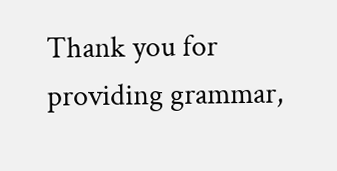Thank you for providing grammar,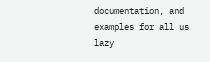documentation, and examples for all us lazy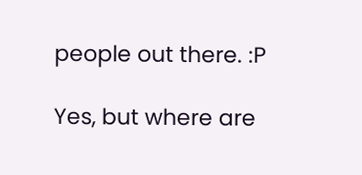people out there. :P

Yes, but where are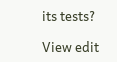its tests?

View edit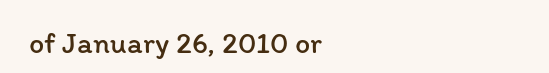of January 26, 2010 or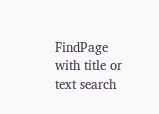FindPage with title or text search